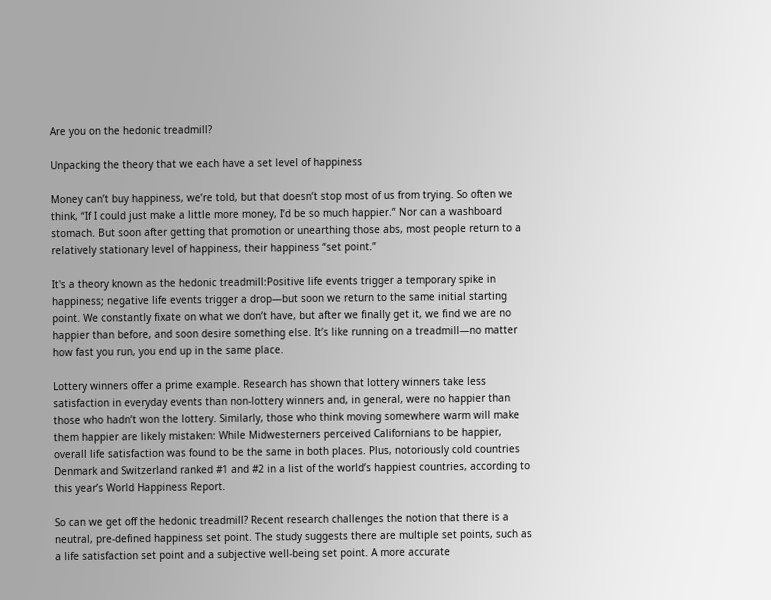Are you on the hedonic treadmill?

Unpacking the theory that we each have a set level of happiness

Money can’t buy happiness, we’re told, but that doesn’t stop most of us from trying. So often we think, “If I could just make a little more money, I’d be so much happier.” Nor can a washboard stomach. But soon after getting that promotion or unearthing those abs, most people return to a relatively stationary level of happiness, their happiness “set point.”

It's a theory known as the hedonic treadmill:Positive life events trigger a temporary spike in happiness; negative life events trigger a drop—but soon we return to the same initial starting point. We constantly fixate on what we don’t have, but after we finally get it, we find we are no happier than before, and soon desire something else. It’s like running on a treadmill—no matter how fast you run, you end up in the same place.

Lottery winners offer a prime example. Research has shown that lottery winners take less satisfaction in everyday events than non-lottery winners and, in general, were no happier than those who hadn’t won the lottery. Similarly, those who think moving somewhere warm will make them happier are likely mistaken: While Midwesterners perceived Californians to be happier, overall life satisfaction was found to be the same in both places. Plus, notoriously cold countries Denmark and Switzerland ranked #1 and #2 in a list of the world’s happiest countries, according to this year’s World Happiness Report.

So can we get off the hedonic treadmill? Recent research challenges the notion that there is a neutral, pre-defined happiness set point. The study suggests there are multiple set points, such as a life satisfaction set point and a subjective well-being set point. A more accurate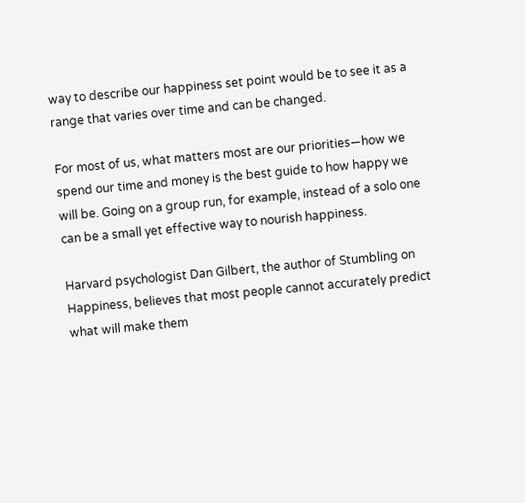way to describe our happiness set point would be to see it as a range that varies over time and can be changed.

For most of us, what matters most are our priorities—how we spend our time and money is the best guide to how happy we will be. Going on a group run, for example, instead of a solo one can be a small yet effective way to nourish happiness.

Harvard psychologist Dan Gilbert, the author of Stumbling on Happiness, believes that most people cannot accurately predict what will make them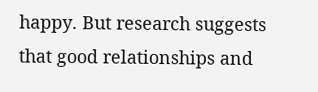happy. But research suggests that good relationships and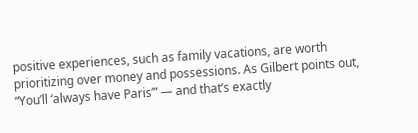positive experiences, such as family vacations, are worth prioritizing over money and possessions. As Gilbert points out, “You’ll ‘always have Paris’” — and that’s exactly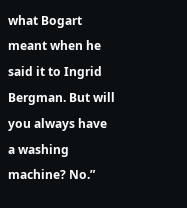what Bogart meant when he said it to Ingrid Bergman. But will you always have a washing machine? No.”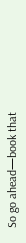So go ahead—book that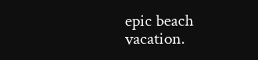epic beach vacation.